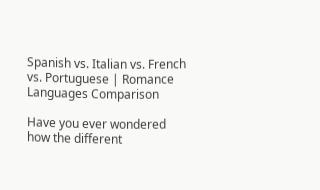Spanish vs. Italian vs. French vs. Portuguese | Romance Languages Comparison

Have you ever wondered how the different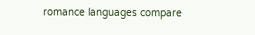romance languages compare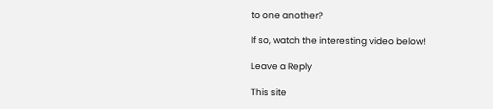to one another?

If so, watch the interesting video below!

Leave a Reply

This site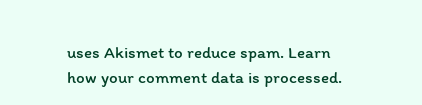uses Akismet to reduce spam. Learn how your comment data is processed.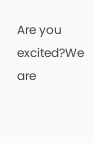Are you excited?We are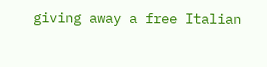giving away a free Italian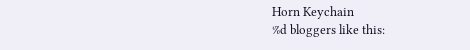Horn Keychain
%d bloggers like this: